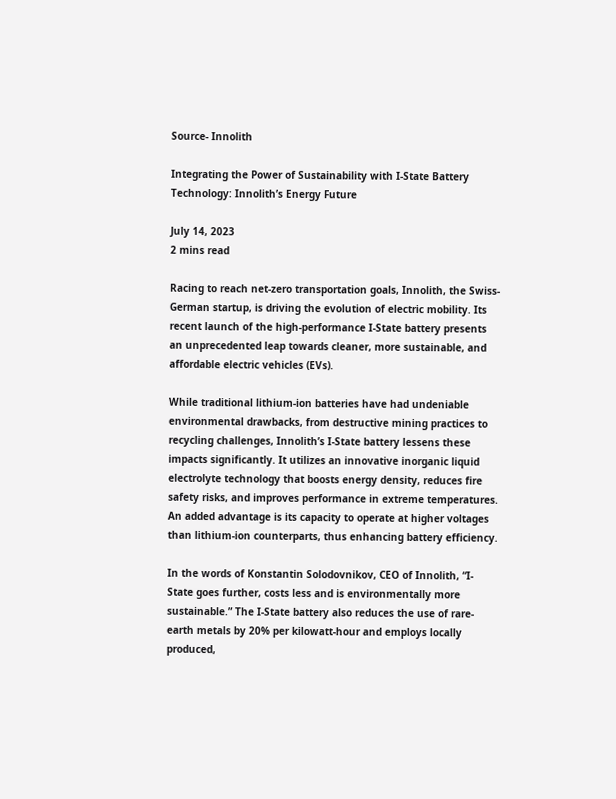Source- Innolith

Integrating the Power of Sustainability with I-State Battery Technology: Innolith’s Energy Future

July 14, 2023
2 mins read

Racing to reach net-zero transportation goals, Innolith, the Swiss-German startup, is driving the evolution of electric mobility. Its recent launch of the high-performance I-State battery presents an unprecedented leap towards cleaner, more sustainable, and affordable electric vehicles (EVs).

While traditional lithium-ion batteries have had undeniable environmental drawbacks, from destructive mining practices to recycling challenges, Innolith’s I-State battery lessens these impacts significantly. It utilizes an innovative inorganic liquid electrolyte technology that boosts energy density, reduces fire safety risks, and improves performance in extreme temperatures. An added advantage is its capacity to operate at higher voltages than lithium-ion counterparts, thus enhancing battery efficiency.

In the words of Konstantin Solodovnikov, CEO of Innolith, “I-State goes further, costs less and is environmentally more sustainable.” The I-State battery also reduces the use of rare-earth metals by 20% per kilowatt-hour and employs locally produced,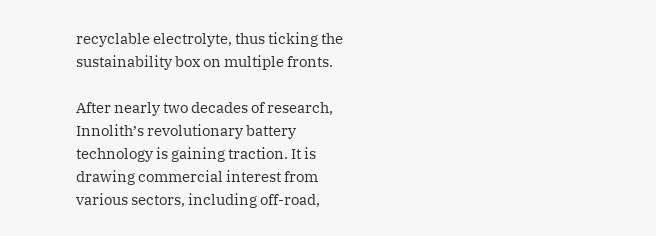recyclable electrolyte, thus ticking the sustainability box on multiple fronts.

After nearly two decades of research, Innolith’s revolutionary battery technology is gaining traction. It is drawing commercial interest from various sectors, including off-road,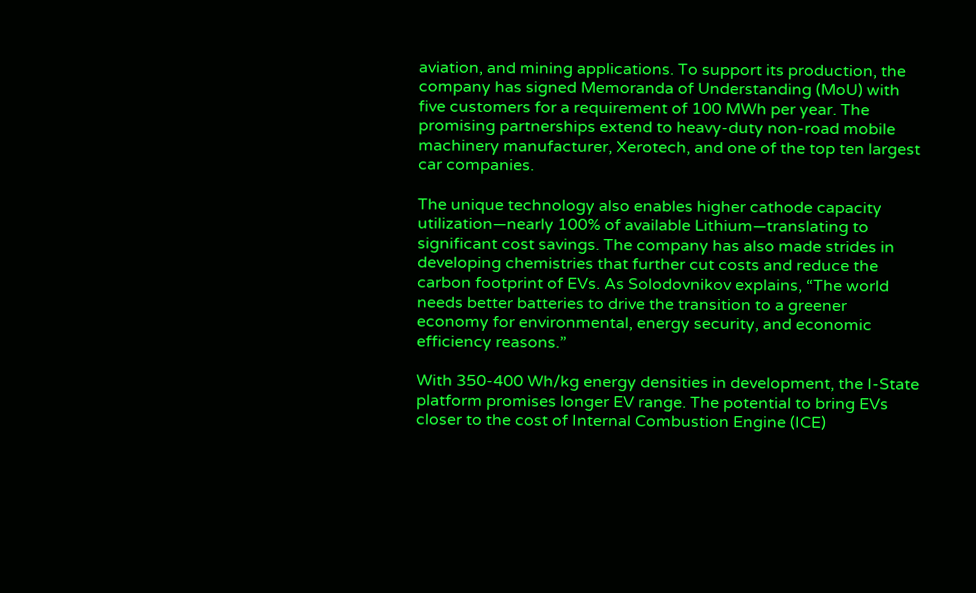aviation, and mining applications. To support its production, the company has signed Memoranda of Understanding (MoU) with five customers for a requirement of 100 MWh per year. The promising partnerships extend to heavy-duty non-road mobile machinery manufacturer, Xerotech, and one of the top ten largest car companies.

The unique technology also enables higher cathode capacity utilization—nearly 100% of available Lithium—translating to significant cost savings. The company has also made strides in developing chemistries that further cut costs and reduce the carbon footprint of EVs. As Solodovnikov explains, “The world needs better batteries to drive the transition to a greener economy for environmental, energy security, and economic efficiency reasons.”

With 350-400 Wh/kg energy densities in development, the I-State platform promises longer EV range. The potential to bring EVs closer to the cost of Internal Combustion Engine (ICE)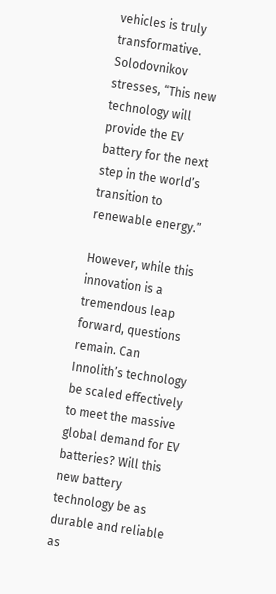vehicles is truly transformative. Solodovnikov stresses, “This new technology will provide the EV battery for the next step in the world’s transition to renewable energy.”

However, while this innovation is a tremendous leap forward, questions remain. Can Innolith’s technology be scaled effectively to meet the massive global demand for EV batteries? Will this new battery technology be as durable and reliable as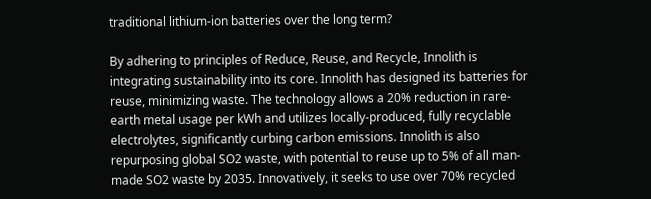traditional lithium-ion batteries over the long term?

By adhering to principles of Reduce, Reuse, and Recycle, Innolith is integrating sustainability into its core. Innolith has designed its batteries for reuse, minimizing waste. The technology allows a 20% reduction in rare-earth metal usage per kWh and utilizes locally-produced, fully recyclable electrolytes, significantly curbing carbon emissions. Innolith is also repurposing global SO2 waste, with potential to reuse up to 5% of all man-made SO2 waste by 2035. Innovatively, it seeks to use over 70% recycled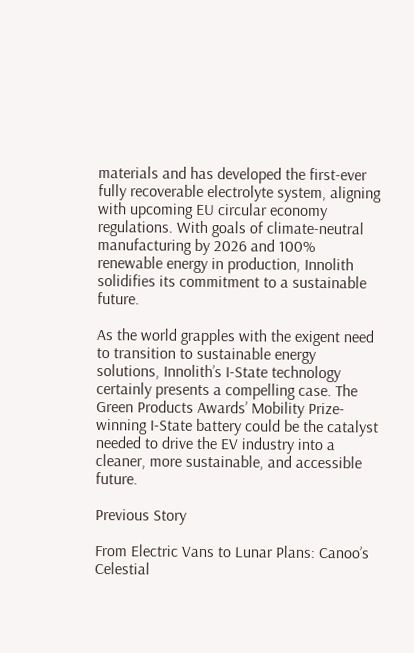materials and has developed the first-ever fully recoverable electrolyte system, aligning with upcoming EU circular economy regulations. With goals of climate-neutral manufacturing by 2026 and 100% renewable energy in production, Innolith solidifies its commitment to a sustainable future.

As the world grapples with the exigent need to transition to sustainable energy solutions, Innolith’s I-State technology certainly presents a compelling case. The Green Products Awards’ Mobility Prize-winning I-State battery could be the catalyst needed to drive the EV industry into a cleaner, more sustainable, and accessible future.

Previous Story

From Electric Vans to Lunar Plans: Canoo’s Celestial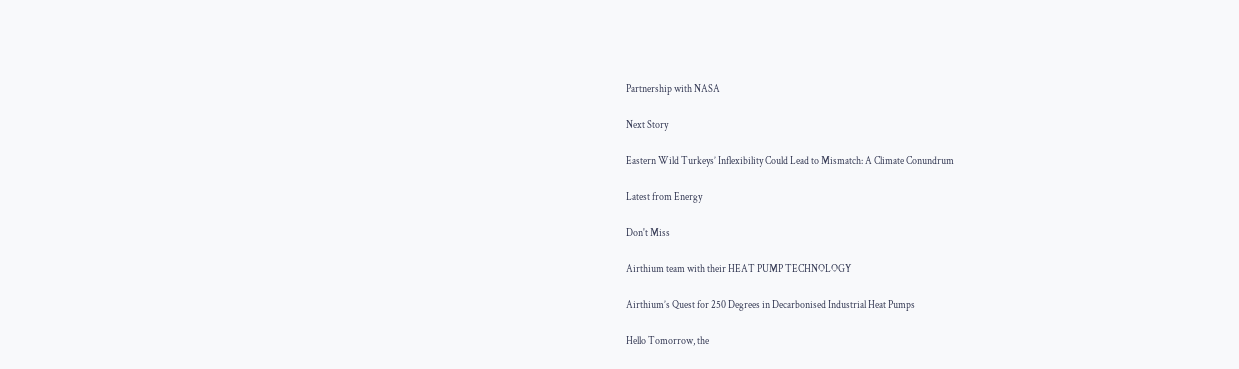Partnership with NASA

Next Story

Eastern Wild Turkeys’ Inflexibility Could Lead to Mismatch: A Climate Conundrum

Latest from Energy

Don't Miss

Airthium team with their HEAT PUMP TECHNOLOGY

Airthium’s Quest for 250 Degrees in Decarbonised Industrial Heat Pumps

Hello Tomorrow, the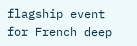flagship event for French deep